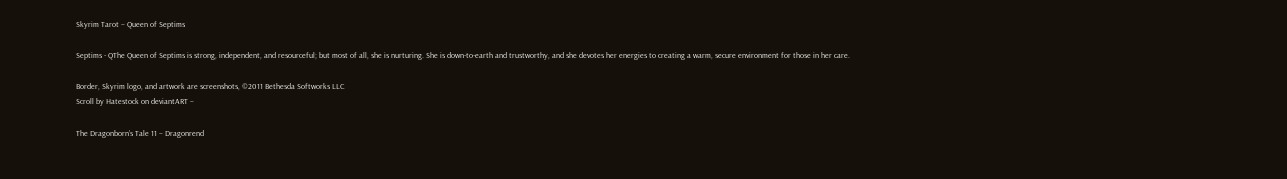Skyrim Tarot – Queen of Septims

Septims - QThe Queen of Septims is strong, independent, and resourceful; but most of all, she is nurturing. She is down-to-earth and trustworthy, and she devotes her energies to creating a warm, secure environment for those in her care.

Border, Skyrim logo, and artwork are screenshots, ©2011 Bethesda Softworks LLC
Scroll by Hatestock on deviantART –

The Dragonborn’s Tale 11 – Dragonrend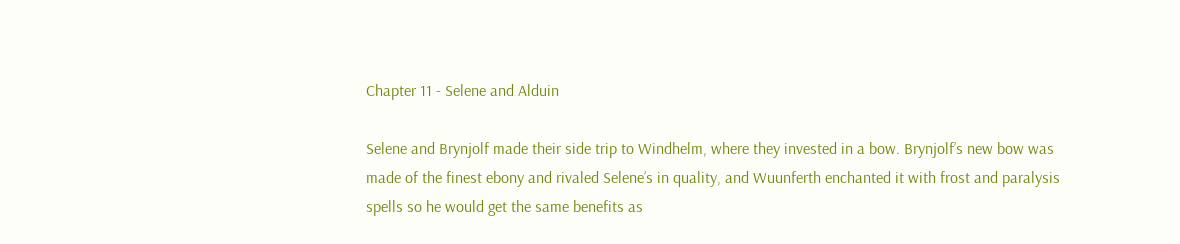Chapter 11 - Selene and Alduin

Selene and Brynjolf made their side trip to Windhelm, where they invested in a bow. Brynjolf’s new bow was made of the finest ebony and rivaled Selene’s in quality, and Wuunferth enchanted it with frost and paralysis spells so he would get the same benefits as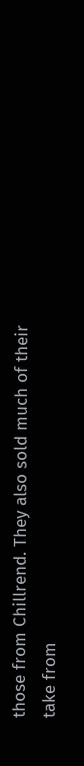those from Chillrend. They also sold much of their take from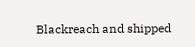Blackreach and shipped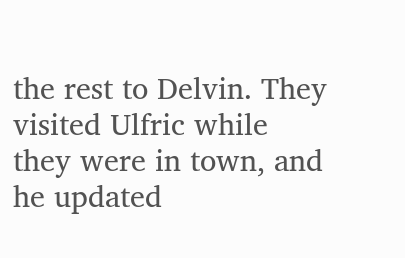the rest to Delvin. They visited Ulfric while they were in town, and he updated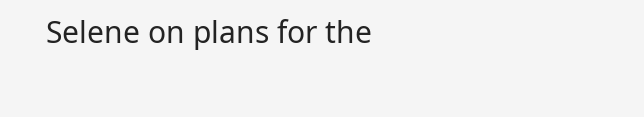Selene on plans for the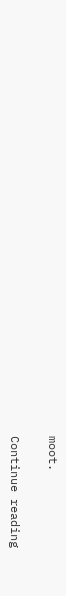moot.

Continue reading